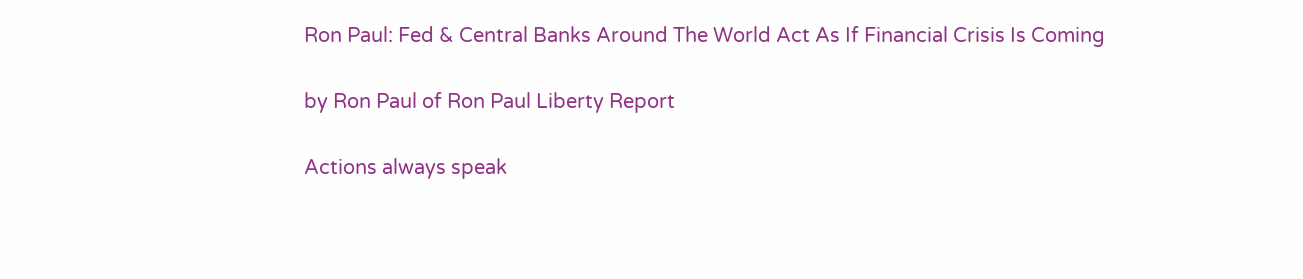Ron Paul: Fed & Central Banks Around The World Act As If Financial Crisis Is Coming

by Ron Paul of Ron Paul Liberty Report

Actions always speak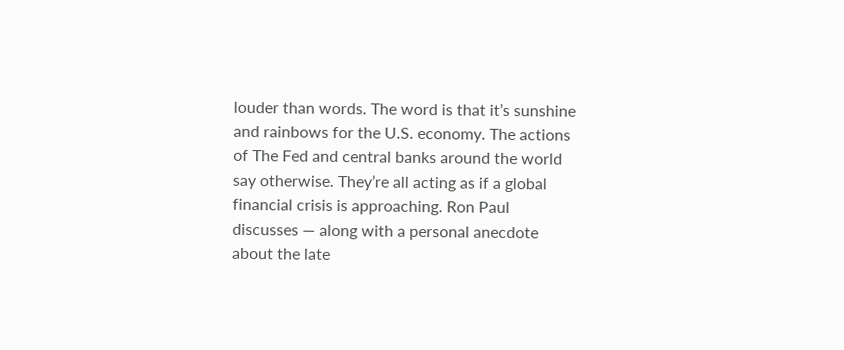louder than words. The word is that it’s sunshine and rainbows for the U.S. economy. The actions of The Fed and central banks around the world say otherwise. They’re all acting as if a global financial crisis is approaching. Ron Paul discusses — along with a personal anecdote about the late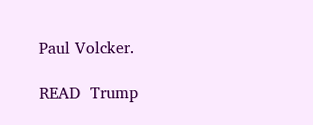Paul Volcker.

READ  Trump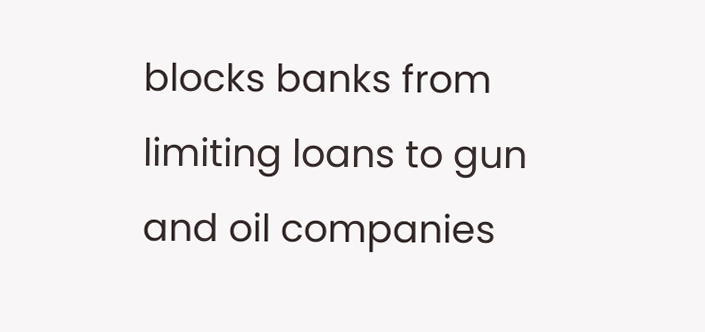blocks banks from limiting loans to gun and oil companies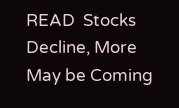READ  Stocks Decline, More May be Coming